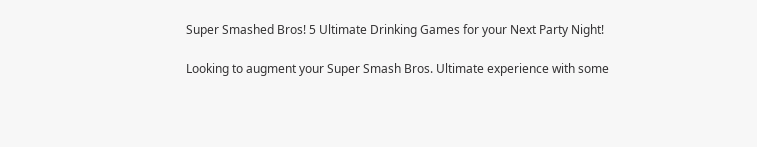Super Smashed Bros! 5 Ultimate Drinking Games for your Next Party Night!

Looking to augment your Super Smash Bros. Ultimate experience with some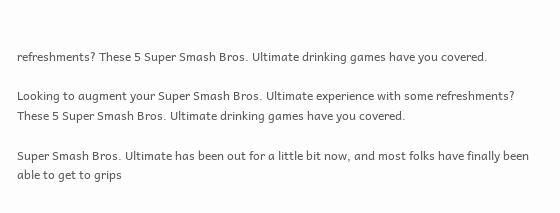refreshments? These 5 Super Smash Bros. Ultimate drinking games have you covered.

Looking to augment your Super Smash Bros. Ultimate experience with some refreshments? These 5 Super Smash Bros. Ultimate drinking games have you covered.

Super Smash Bros. Ultimate has been out for a little bit now, and most folks have finally been able to get to grips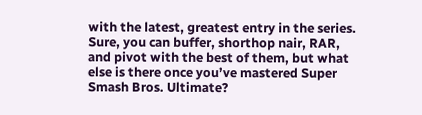with the latest, greatest entry in the series. Sure, you can buffer, shorthop nair, RAR, and pivot with the best of them, but what else is there once you’ve mastered Super Smash Bros. Ultimate?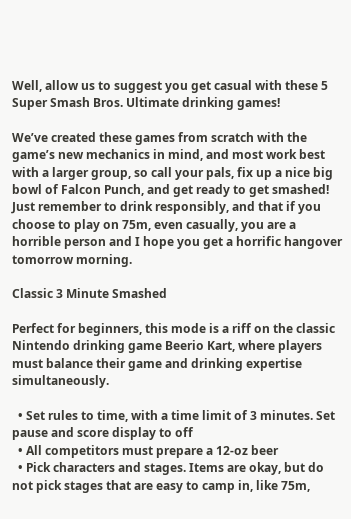Well, allow us to suggest you get casual with these 5 Super Smash Bros. Ultimate drinking games!

We’ve created these games from scratch with the game’s new mechanics in mind, and most work best with a larger group, so call your pals, fix up a nice big bowl of Falcon Punch, and get ready to get smashed! Just remember to drink responsibly, and that if you choose to play on 75m, even casually, you are a horrible person and I hope you get a horrific hangover tomorrow morning.

Classic 3 Minute Smashed

Perfect for beginners, this mode is a riff on the classic Nintendo drinking game Beerio Kart, where players must balance their game and drinking expertise simultaneously.

  • Set rules to time, with a time limit of 3 minutes. Set pause and score display to off
  • All competitors must prepare a 12-oz beer
  • Pick characters and stages. Items are okay, but do not pick stages that are easy to camp in, like 75m,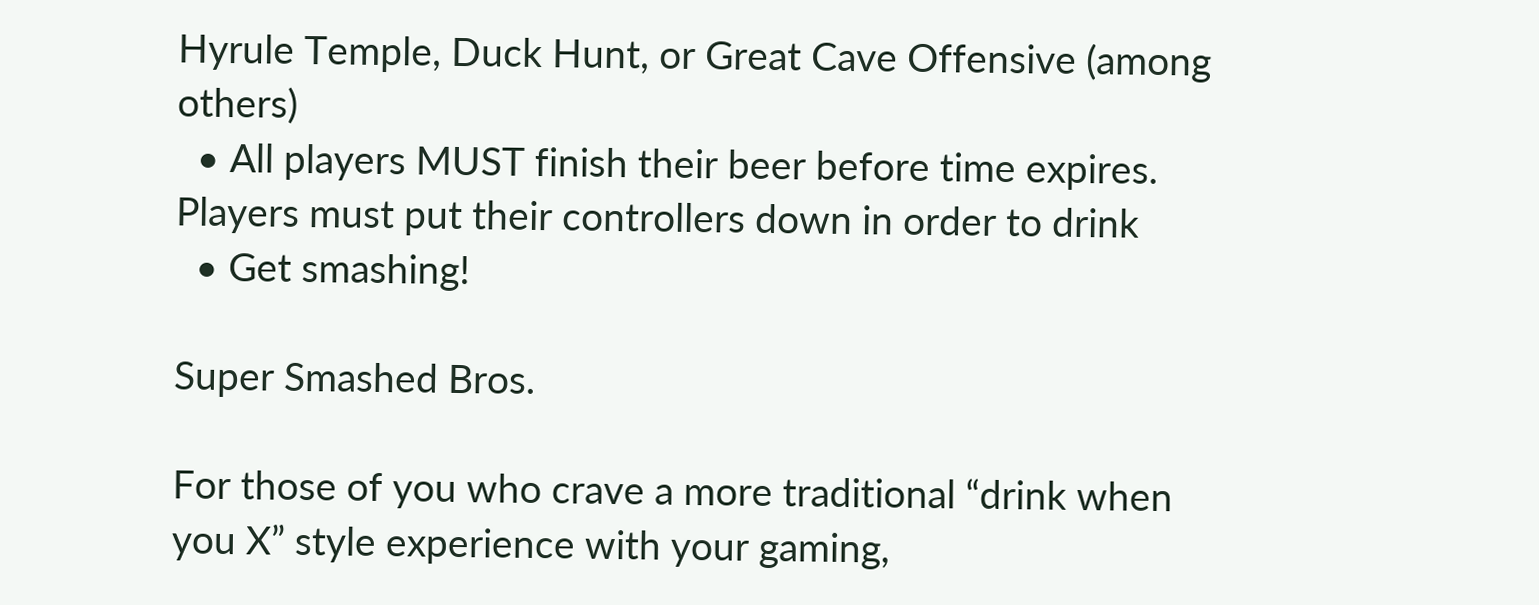Hyrule Temple, Duck Hunt, or Great Cave Offensive (among others)
  • All players MUST finish their beer before time expires. Players must put their controllers down in order to drink
  • Get smashing!

Super Smashed Bros.

For those of you who crave a more traditional “drink when you X” style experience with your gaming,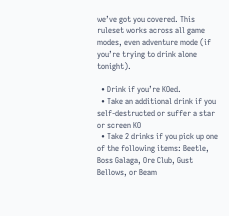we’ve got you covered. This ruleset works across all game modes, even adventure mode (if you’re trying to drink alone tonight).

  • Drink if you’re KOed.
  • Take an additional drink if you self-destructed or suffer a star or screen KO
  • Take 2 drinks if you pick up one of the following items: Beetle, Boss Galaga, Ore Club, Gust Bellows, or Beam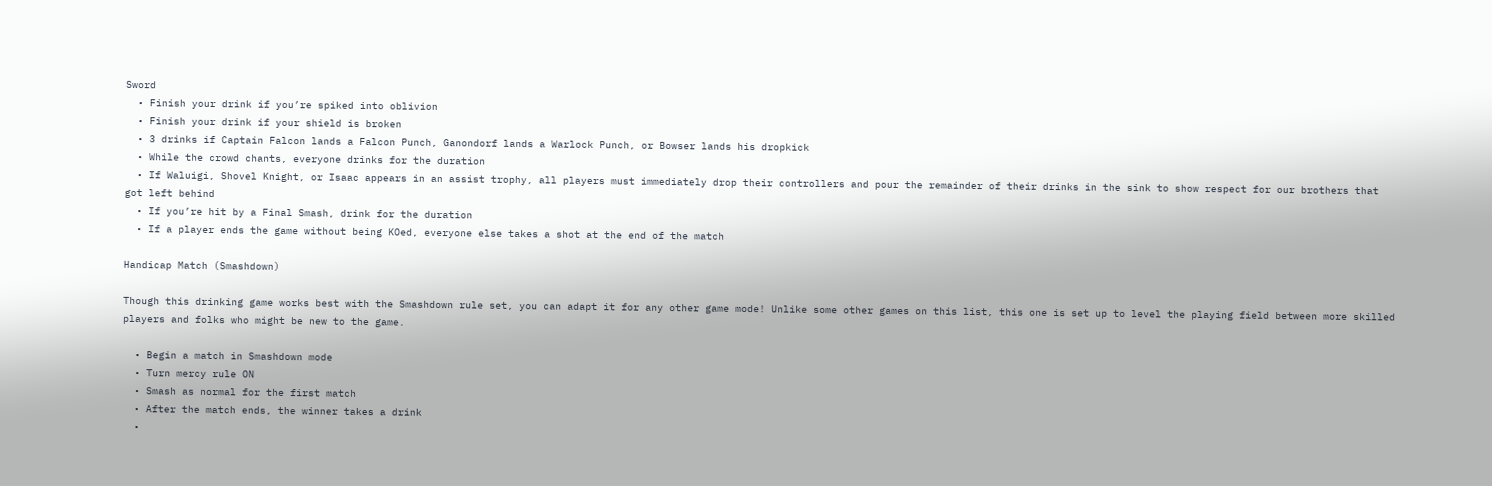Sword
  • Finish your drink if you’re spiked into oblivion
  • Finish your drink if your shield is broken
  • 3 drinks if Captain Falcon lands a Falcon Punch, Ganondorf lands a Warlock Punch, or Bowser lands his dropkick
  • While the crowd chants, everyone drinks for the duration
  • If Waluigi, Shovel Knight, or Isaac appears in an assist trophy, all players must immediately drop their controllers and pour the remainder of their drinks in the sink to show respect for our brothers that got left behind
  • If you’re hit by a Final Smash, drink for the duration
  • If a player ends the game without being KOed, everyone else takes a shot at the end of the match

Handicap Match (Smashdown)

Though this drinking game works best with the Smashdown rule set, you can adapt it for any other game mode! Unlike some other games on this list, this one is set up to level the playing field between more skilled players and folks who might be new to the game.

  • Begin a match in Smashdown mode
  • Turn mercy rule ON
  • Smash as normal for the first match
  • After the match ends, the winner takes a drink
  •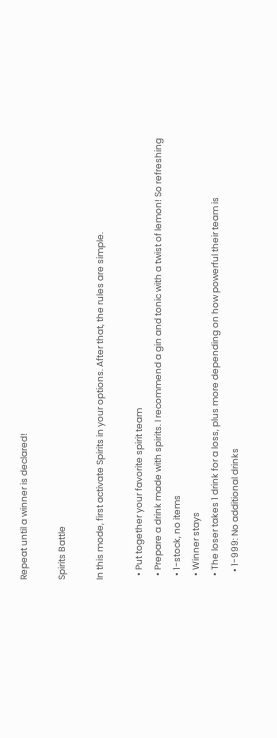Repeat until a winner is declared!

Spirits Battle

In this mode, first activate Spirits in your options. After that, the rules are simple.

  • Put together your favorite spirit team
  • Prepare a drink made with spirits. I recommend a gin and tonic with a twist of lemon! So refreshing
  • 1-stock, no items
  • Winner stays
  • The loser takes 1 drink for a loss, plus more depending on how powerful their team is
    • 1-999: No additional drinks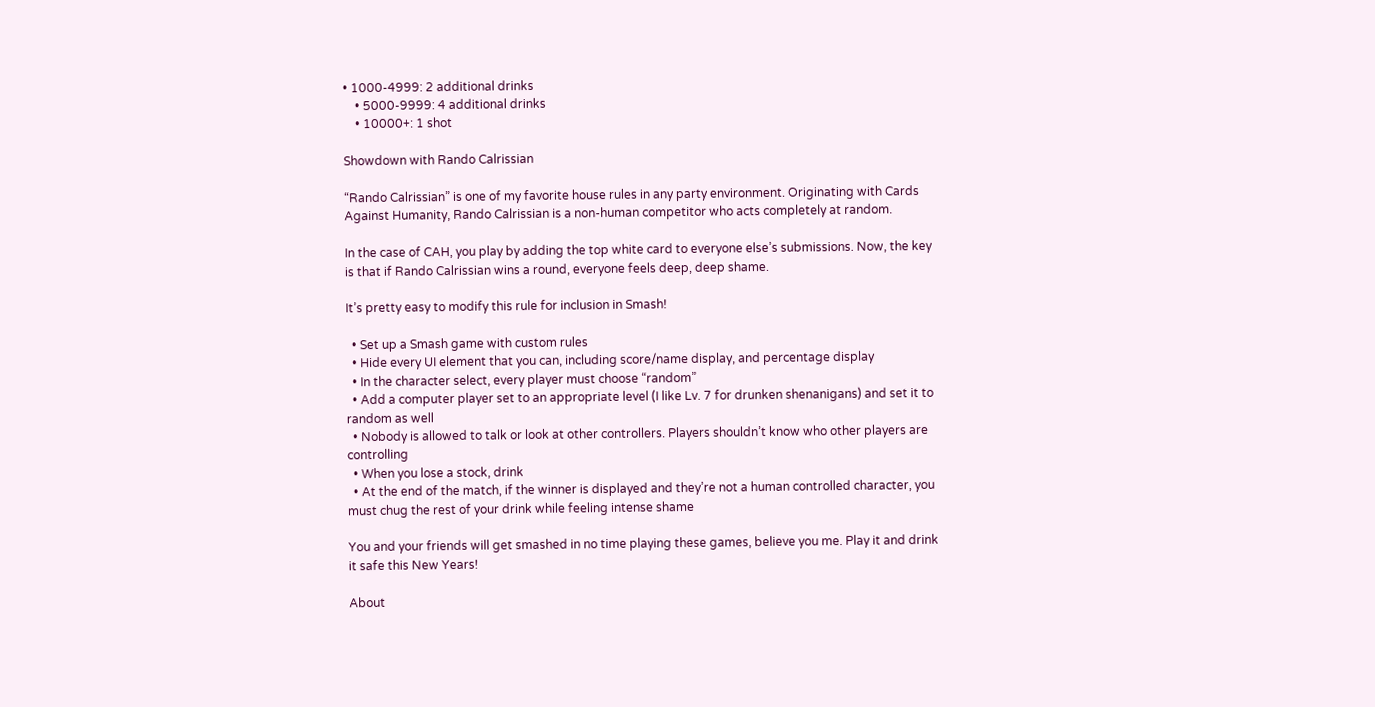• 1000-4999: 2 additional drinks
    • 5000-9999: 4 additional drinks
    • 10000+: 1 shot

Showdown with Rando Calrissian

“Rando Calrissian” is one of my favorite house rules in any party environment. Originating with Cards Against Humanity, Rando Calrissian is a non-human competitor who acts completely at random.

In the case of CAH, you play by adding the top white card to everyone else’s submissions. Now, the key is that if Rando Calrissian wins a round, everyone feels deep, deep shame.

It’s pretty easy to modify this rule for inclusion in Smash!

  • Set up a Smash game with custom rules
  • Hide every UI element that you can, including score/name display, and percentage display
  • In the character select, every player must choose “random”
  • Add a computer player set to an appropriate level (I like Lv. 7 for drunken shenanigans) and set it to random as well
  • Nobody is allowed to talk or look at other controllers. Players shouldn’t know who other players are controlling
  • When you lose a stock, drink
  • At the end of the match, if the winner is displayed and they’re not a human controlled character, you must chug the rest of your drink while feeling intense shame

You and your friends will get smashed in no time playing these games, believe you me. Play it and drink it safe this New Years!

About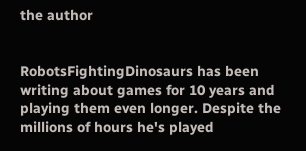the author


RobotsFightingDinosaurs has been writing about games for 10 years and playing them even longer. Despite the millions of hours he's played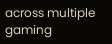across multiple gaming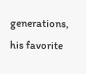generations, his favorite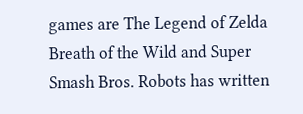games are The Legend of Zelda Breath of the Wild and Super Smash Bros. Robots has written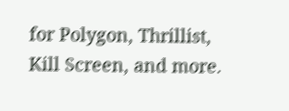for Polygon, Thrillist, Kill Screen, and more.